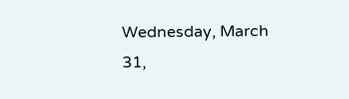Wednesday, March 31,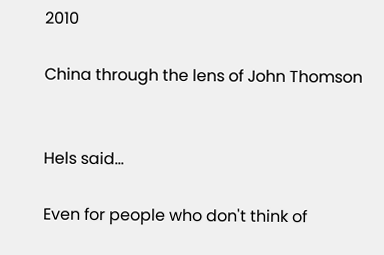2010

China through the lens of John Thomson


Hels said...

Even for people who don't think of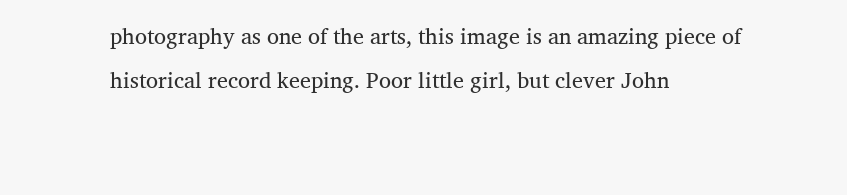photography as one of the arts, this image is an amazing piece of historical record keeping. Poor little girl, but clever John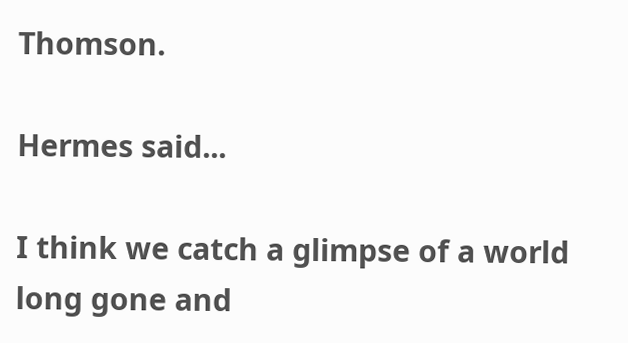Thomson.

Hermes said...

I think we catch a glimpse of a world long gone and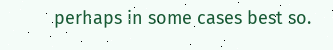perhaps in some cases best so.